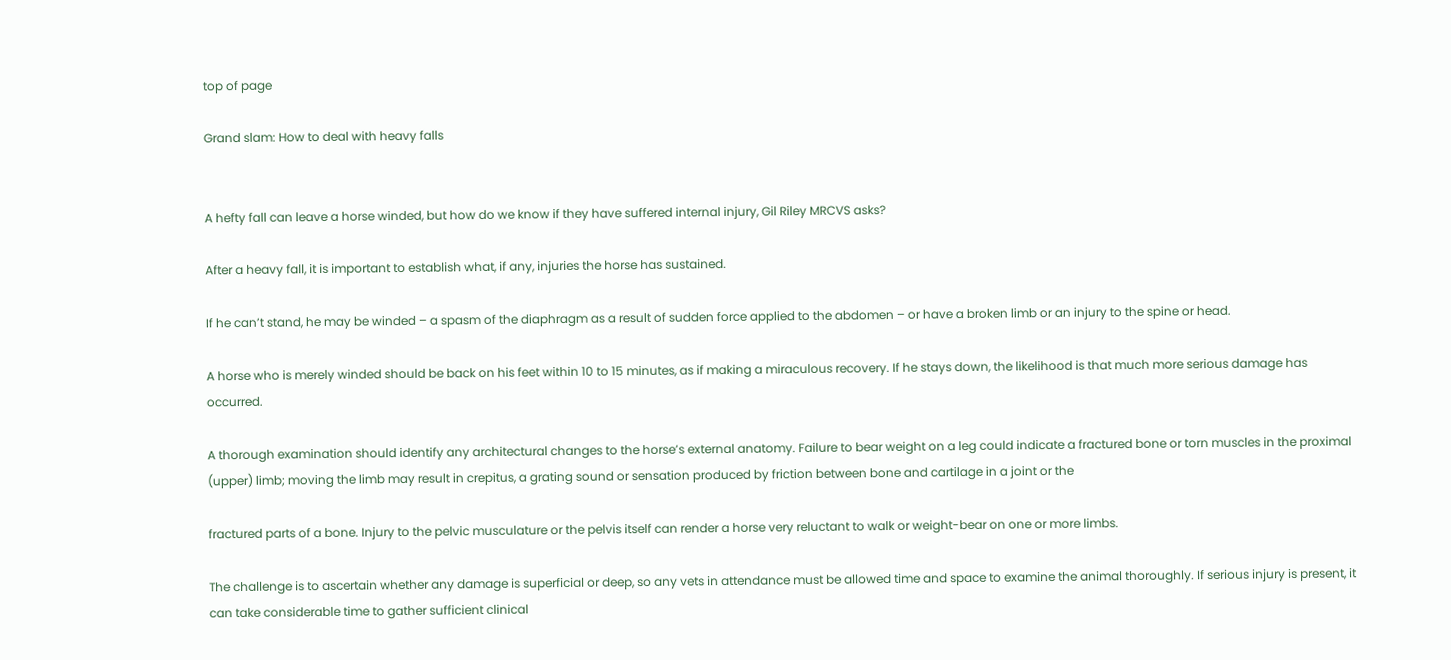top of page

Grand slam: How to deal with heavy falls


A hefty fall can leave a horse winded, but how do we know if they have suffered internal injury, Gil Riley MRCVS asks?

After a heavy fall, it is important to establish what, if any, injuries the horse has sustained.

If he can’t stand, he may be winded – a spasm of the diaphragm as a result of sudden force applied to the abdomen – or have a broken limb or an injury to the spine or head.

A horse who is merely winded should be back on his feet within 10 to 15 minutes, as if making a miraculous recovery. If he stays down, the likelihood is that much more serious damage has occurred.

A thorough examination should identify any architectural changes to the horse’s external anatomy. Failure to bear weight on a leg could indicate a fractured bone or torn muscles in the proximal (upper) limb; moving the limb may result in crepitus, a grating sound or sensation produced by friction between bone and cartilage in a joint or the

fractured parts of a bone. Injury to the pelvic musculature or the pelvis itself can render a horse very reluctant to walk or weight-bear on one or more limbs.

The challenge is to ascertain whether any damage is superficial or deep, so any vets in attendance must be allowed time and space to examine the animal thoroughly. If serious injury is present, it can take considerable time to gather sufficient clinical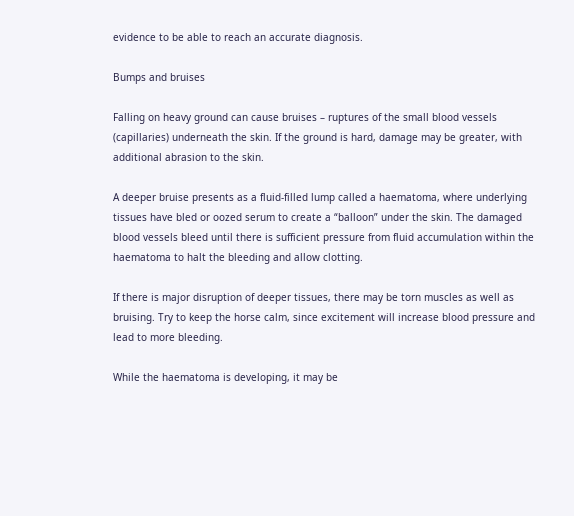evidence to be able to reach an accurate diagnosis.

Bumps and bruises

Falling on heavy ground can cause bruises – ruptures of the small blood vessels (capillaries) underneath the skin. If the ground is hard, damage may be greater, with additional abrasion to the skin.

A deeper bruise presents as a fluid-filled lump called a haematoma, where underlying tissues have bled or oozed serum to create a “balloon” under the skin. The damaged blood vessels bleed until there is sufficient pressure from fluid accumulation within the haematoma to halt the bleeding and allow clotting.

If there is major disruption of deeper tissues, there may be torn muscles as well as bruising. Try to keep the horse calm, since excitement will increase blood pressure and lead to more bleeding.

While the haematoma is developing, it may be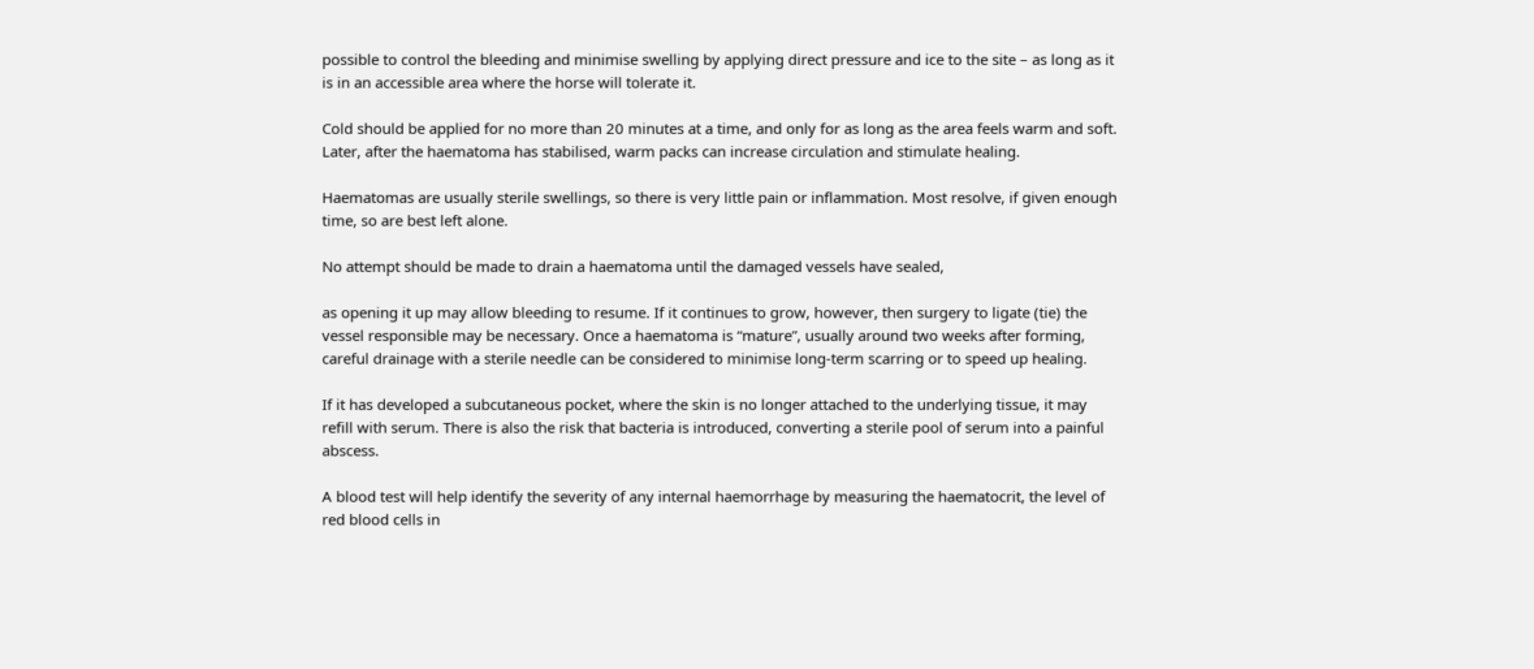possible to control the bleeding and minimise swelling by applying direct pressure and ice to the site – as long as it is in an accessible area where the horse will tolerate it.

Cold should be applied for no more than 20 minutes at a time, and only for as long as the area feels warm and soft. Later, after the haematoma has stabilised, warm packs can increase circulation and stimulate healing.

Haematomas are usually sterile swellings, so there is very little pain or inflammation. Most resolve, if given enough time, so are best left alone.

No attempt should be made to drain a haematoma until the damaged vessels have sealed,

as opening it up may allow bleeding to resume. If it continues to grow, however, then surgery to ligate (tie) the vessel responsible may be necessary. Once a haematoma is “mature”, usually around two weeks after forming, careful drainage with a sterile needle can be considered to minimise long-term scarring or to speed up healing.

If it has developed a subcutaneous pocket, where the skin is no longer attached to the underlying tissue, it may refill with serum. There is also the risk that bacteria is introduced, converting a sterile pool of serum into a painful abscess.

A blood test will help identify the severity of any internal haemorrhage by measuring the haematocrit, the level of red blood cells in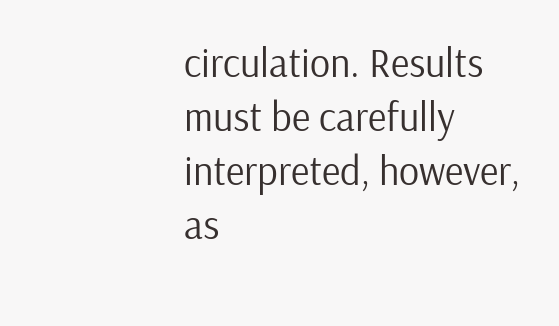circulation. Results must be carefully interpreted, however, as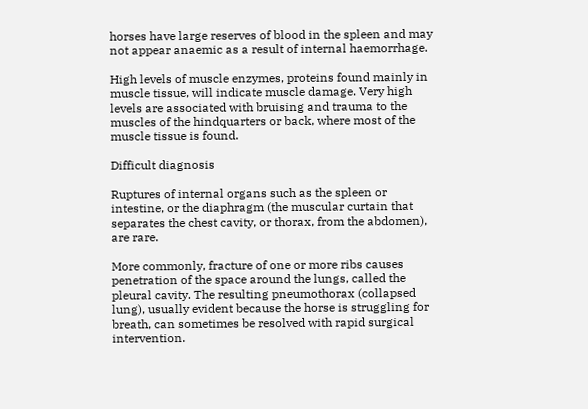horses have large reserves of blood in the spleen and may not appear anaemic as a result of internal haemorrhage.

High levels of muscle enzymes, proteins found mainly in muscle tissue, will indicate muscle damage. Very high levels are associated with bruising and trauma to the muscles of the hindquarters or back, where most of the muscle tissue is found.

Difficult diagnosis

Ruptures of internal organs such as the spleen or intestine, or the diaphragm (the muscular curtain that separates the chest cavity, or thorax, from the abdomen), are rare.

More commonly, fracture of one or more ribs causes penetration of the space around the lungs, called the pleural cavity. The resulting pneumothorax (collapsed lung), usually evident because the horse is struggling for breath, can sometimes be resolved with rapid surgical intervention.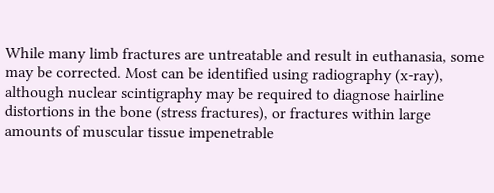While many limb fractures are untreatable and result in euthanasia, some may be corrected. Most can be identified using radiography (x-ray), although nuclear scintigraphy may be required to diagnose hairline distortions in the bone (stress fractures), or fractures within large amounts of muscular tissue impenetrable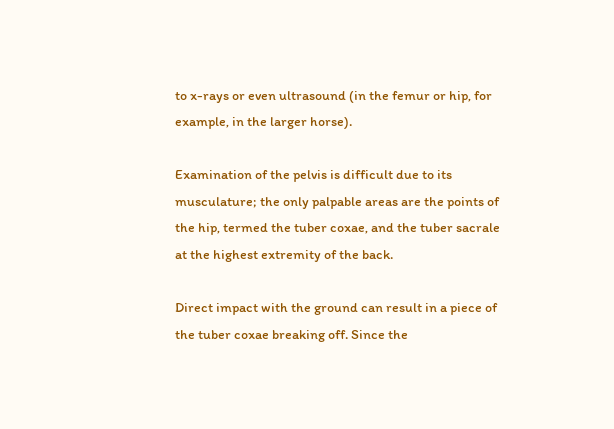to x-rays or even ultrasound (in the femur or hip, for example, in the larger horse).

Examination of the pelvis is difficult due to its musculature; the only palpable areas are the points of the hip, termed the tuber coxae, and the tuber sacrale at the highest extremity of the back.

Direct impact with the ground can result in a piece of the tuber coxae breaking off. Since the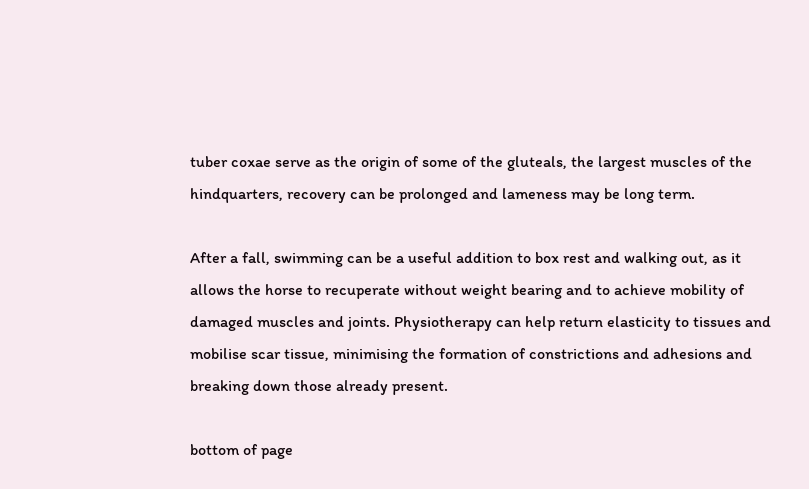tuber coxae serve as the origin of some of the gluteals, the largest muscles of the hindquarters, recovery can be prolonged and lameness may be long term.

After a fall, swimming can be a useful addition to box rest and walking out, as it allows the horse to recuperate without weight bearing and to achieve mobility of damaged muscles and joints. Physiotherapy can help return elasticity to tissues and mobilise scar tissue, minimising the formation of constrictions and adhesions and breaking down those already present.

bottom of page